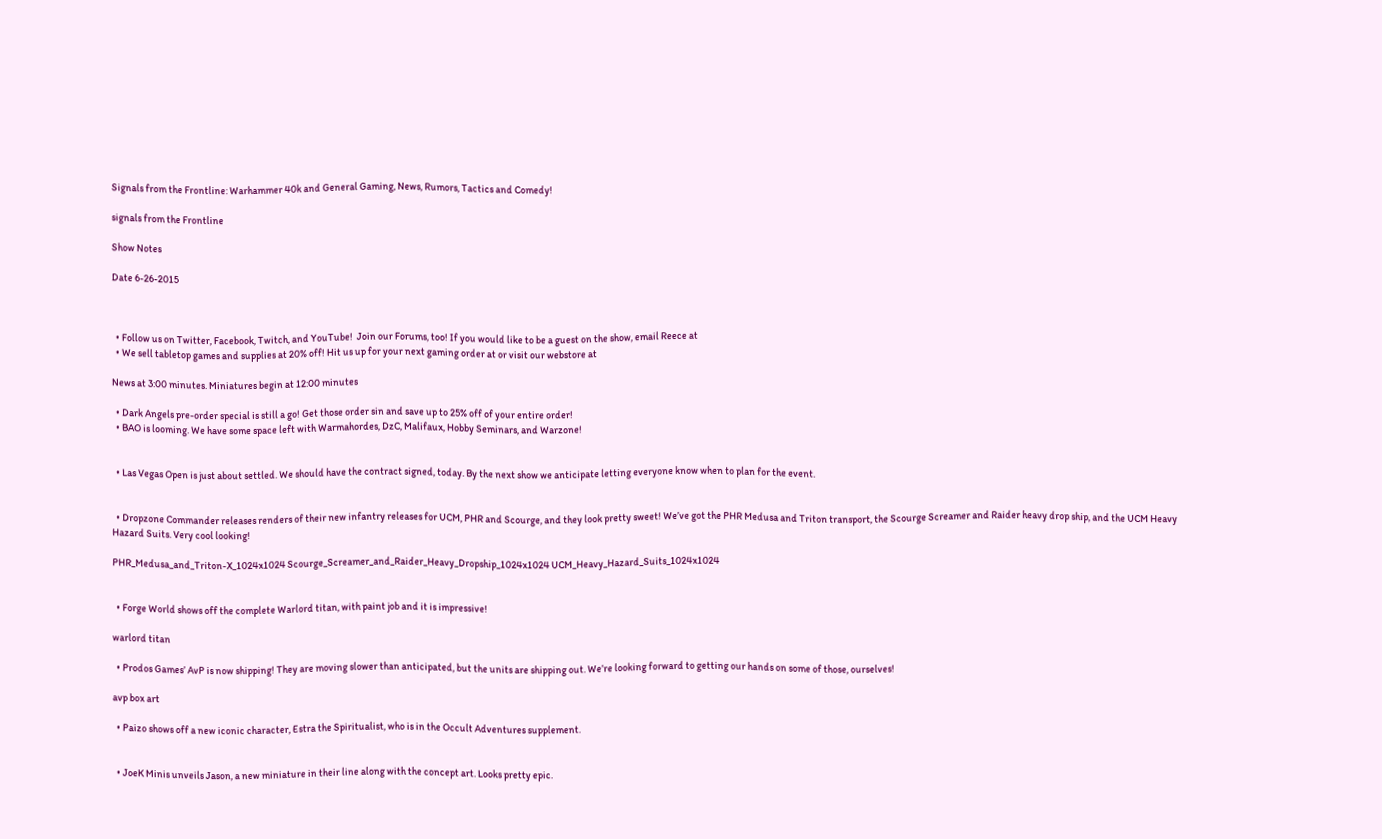Signals from the Frontline: Warhammer 40k and General Gaming, News, Rumors, Tactics and Comedy!

signals from the Frontline

Show Notes

Date 6-26-2015



  • Follow us on Twitter, Facebook, Twitch, and YouTube!  Join our Forums, too! If you would like to be a guest on the show, email Reece at
  • We sell tabletop games and supplies at 20% off! Hit us up for your next gaming order at or visit our webstore at

News at 3:00 minutes. Miniatures begin at 12:00 minutes

  • Dark Angels pre-order special is still a go! Get those order sin and save up to 25% off of your entire order!
  • BAO is looming. We have some space left with Warmahordes, DzC, Malifaux, Hobby Seminars, and Warzone!


  • Las Vegas Open is just about settled. We should have the contract signed, today. By the next show we anticipate letting everyone know when to plan for the event.


  • Dropzone Commander releases renders of their new infantry releases for UCM, PHR and Scourge, and they look pretty sweet! We’ve got the PHR Medusa and Triton transport, the Scourge Screamer and Raider heavy drop ship, and the UCM Heavy Hazard Suits. Very cool looking!

PHR_Medusa_and_Triton-X_1024x1024 Scourge_Screamer_and_Raider_Heavy_Dropship_1024x1024 UCM_Heavy_Hazard_Suits_1024x1024


  • Forge World shows off the complete Warlord titan, with paint job and it is impressive!

warlord titan

  • Prodos Games’ AvP is now shipping! They are moving slower than anticipated, but the units are shipping out. We’re looking forward to getting our hands on some of those, ourselves!

avp box art

  • Paizo shows off a new iconic character, Estra the Spiritualist, who is in the Occult Adventures supplement.


  • JoeK Minis unveils Jason, a new miniature in their line along with the concept art. Looks pretty epic.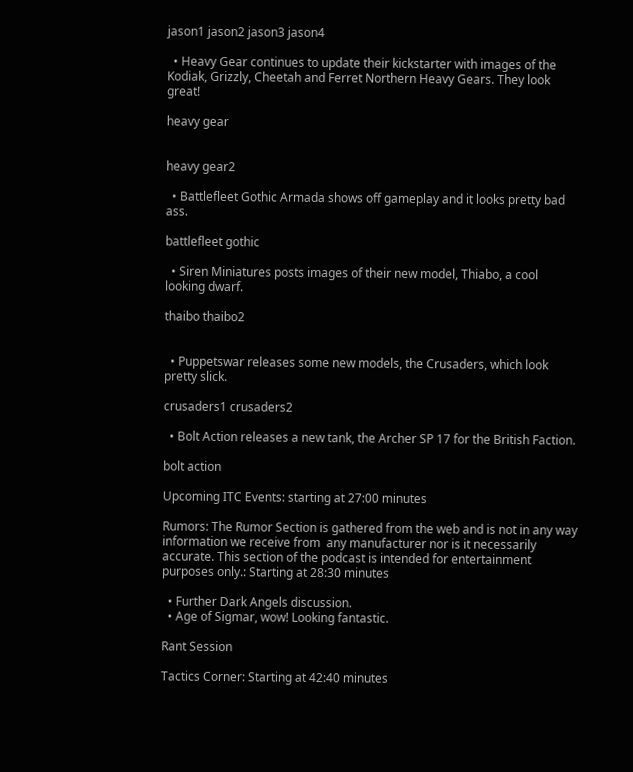jason1 jason2 jason3 jason4

  • Heavy Gear continues to update their kickstarter with images of the Kodiak, Grizzly, Cheetah and Ferret Northern Heavy Gears. They look great!

heavy gear


heavy gear2

  • Battlefleet Gothic Armada shows off gameplay and it looks pretty bad ass.

battlefleet gothic

  • Siren Miniatures posts images of their new model, Thiabo, a cool looking dwarf.

thaibo thaibo2


  • Puppetswar releases some new models, the Crusaders, which look pretty slick.

crusaders1 crusaders2

  • Bolt Action releases a new tank, the Archer SP 17 for the British Faction.

bolt action

Upcoming ITC Events: starting at 27:00 minutes

Rumors: The Rumor Section is gathered from the web and is not in any way information we receive from  any manufacturer nor is it necessarily accurate. This section of the podcast is intended for entertainment purposes only.: Starting at 28:30 minutes

  • Further Dark Angels discussion.
  • Age of Sigmar, wow! Looking fantastic.

Rant Session

Tactics Corner: Starting at 42:40 minutes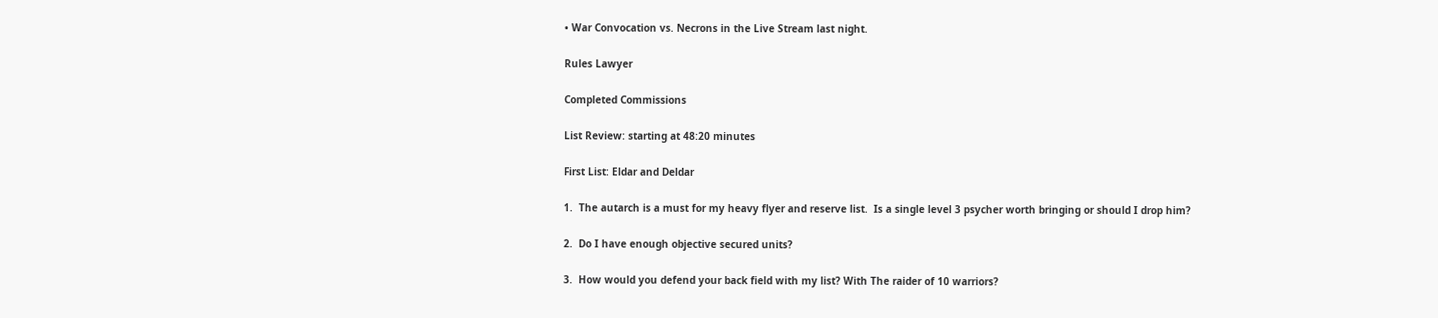• War Convocation vs. Necrons in the Live Stream last night.

Rules Lawyer

Completed Commissions

List Review: starting at 48:20 minutes

First List: Eldar and Deldar

1.  The autarch is a must for my heavy flyer and reserve list.  Is a single level 3 psycher worth bringing or should I drop him?

2.  Do I have enough objective secured units?

3.  How would you defend your back field with my list? With The raider of 10 warriors?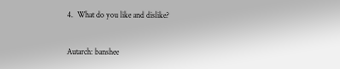4.  What do you like and dislike?


Autarch: banshee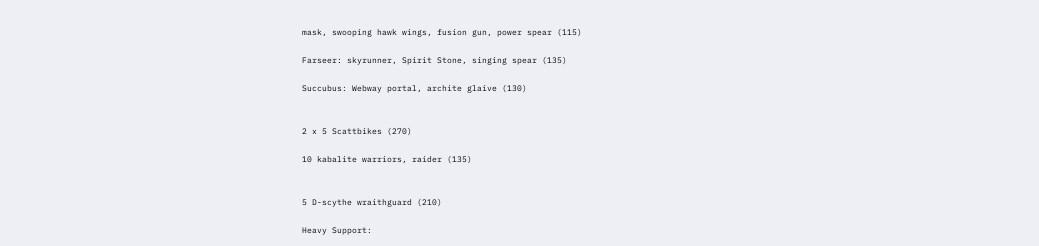mask, swooping hawk wings, fusion gun, power spear (115)

Farseer: skyrunner, Spirit Stone, singing spear (135)

Succubus: Webway portal, archite glaive (130)


2 x 5 Scattbikes (270)

10 kabalite warriors, raider (135)


5 D-scythe wraithguard (210)

Heavy Support: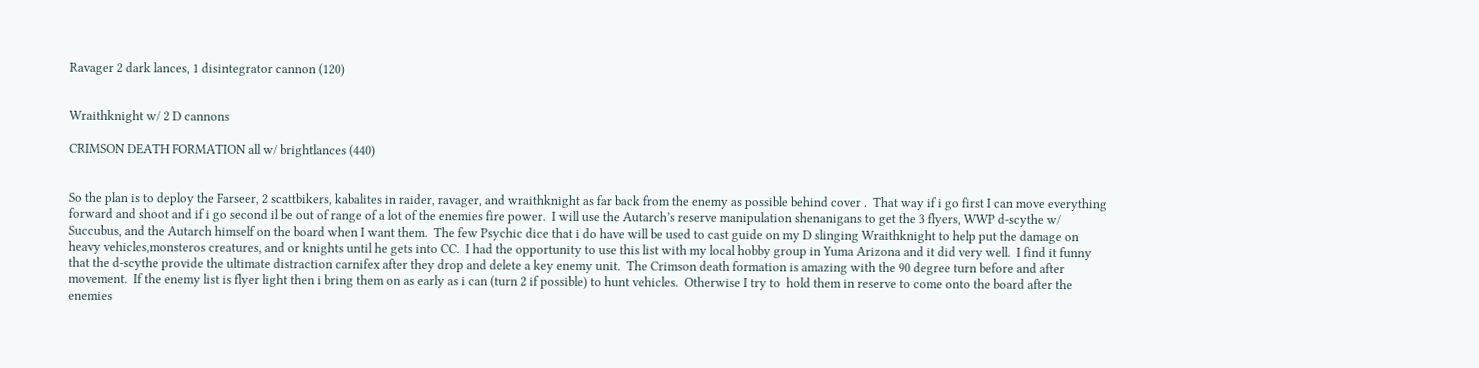Ravager 2 dark lances, 1 disintegrator cannon (120)


Wraithknight w/ 2 D cannons

CRIMSON DEATH FORMATION all w/ brightlances (440)


So the plan is to deploy the Farseer, 2 scattbikers, kabalites in raider, ravager, and wraithknight as far back from the enemy as possible behind cover .  That way if i go first I can move everything forward and shoot and if i go second il be out of range of a lot of the enemies fire power.  I will use the Autarch’s reserve manipulation shenanigans to get the 3 flyers, WWP d-scythe w/ Succubus, and the Autarch himself on the board when I want them.  The few Psychic dice that i do have will be used to cast guide on my D slinging Wraithknight to help put the damage on heavy vehicles,monsteros creatures, and or knights until he gets into CC.  I had the opportunity to use this list with my local hobby group in Yuma Arizona and it did very well.  I find it funny that the d-scythe provide the ultimate distraction carnifex after they drop and delete a key enemy unit.  The Crimson death formation is amazing with the 90 degree turn before and after movement.  If the enemy list is flyer light then i bring them on as early as i can (turn 2 if possible) to hunt vehicles.  Otherwise I try to  hold them in reserve to come onto the board after the enemies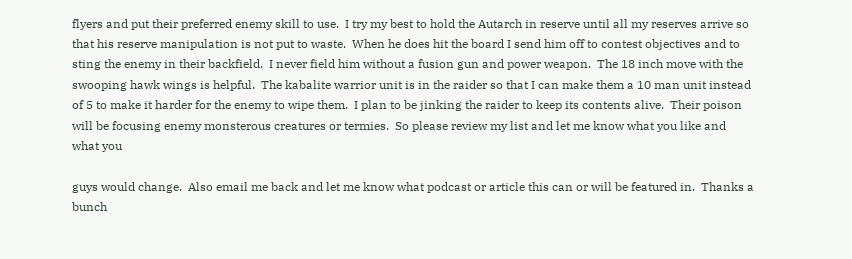flyers and put their preferred enemy skill to use.  I try my best to hold the Autarch in reserve until all my reserves arrive so that his reserve manipulation is not put to waste.  When he does hit the board I send him off to contest objectives and to sting the enemy in their backfield.  I never field him without a fusion gun and power weapon.  The 18 inch move with the swooping hawk wings is helpful.  The kabalite warrior unit is in the raider so that I can make them a 10 man unit instead of 5 to make it harder for the enemy to wipe them.  I plan to be jinking the raider to keep its contents alive.  Their poison will be focusing enemy monsterous creatures or termies.  So please review my list and let me know what you like and what you

guys would change.  Also email me back and let me know what podcast or article this can or will be featured in.  Thanks a bunch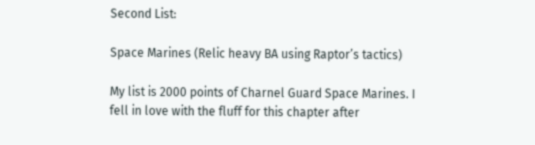Second List:

Space Marines (Relic heavy BA using Raptor’s tactics)

My list is 2000 points of Charnel Guard Space Marines. I fell in love with the fluff for this chapter after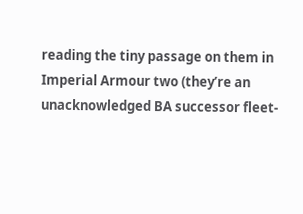reading the tiny passage on them in Imperial Armour two (they’re an unacknowledged BA successor fleet-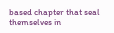based chapter that seal themselves in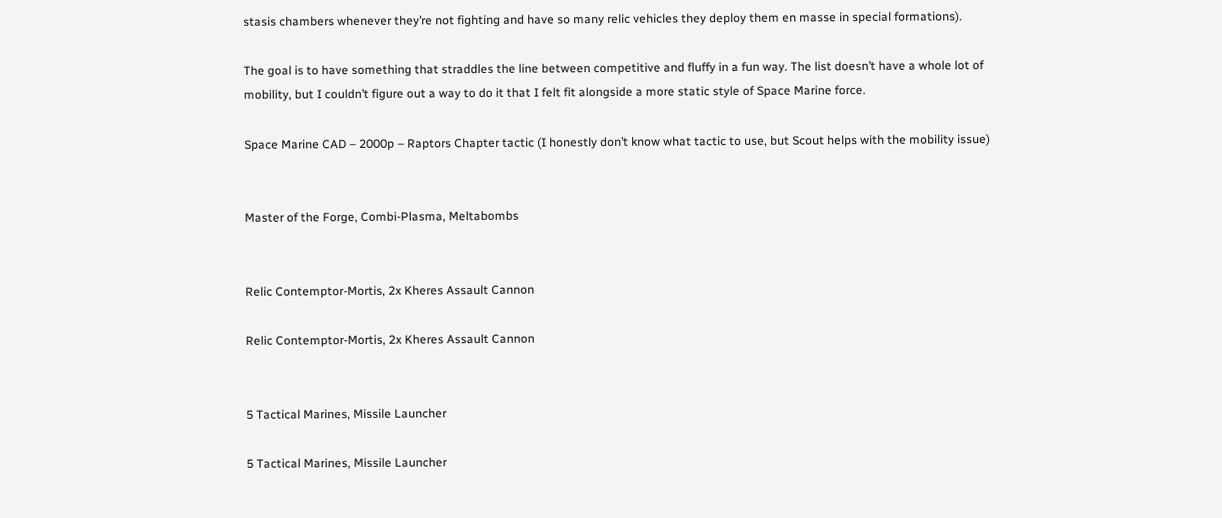stasis chambers whenever they’re not fighting and have so many relic vehicles they deploy them en masse in special formations).

The goal is to have something that straddles the line between competitive and fluffy in a fun way. The list doesn’t have a whole lot of mobility, but I couldn’t figure out a way to do it that I felt fit alongside a more static style of Space Marine force.

Space Marine CAD – 2000p – Raptors Chapter tactic (I honestly don’t know what tactic to use, but Scout helps with the mobility issue)


Master of the Forge, Combi-Plasma, Meltabombs


Relic Contemptor-Mortis, 2x Kheres Assault Cannon

Relic Contemptor-Mortis, 2x Kheres Assault Cannon


5 Tactical Marines, Missile Launcher

5 Tactical Marines, Missile Launcher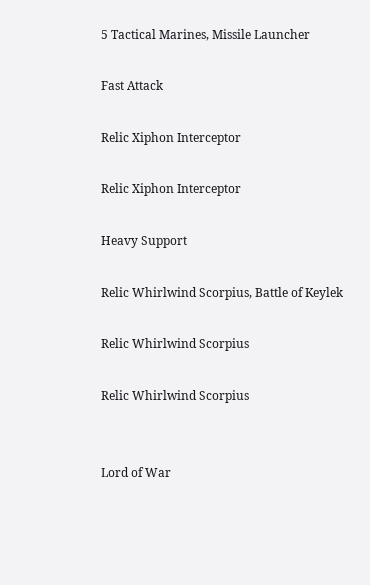5 Tactical Marines, Missile Launcher

Fast Attack

Relic Xiphon Interceptor

Relic Xiphon Interceptor

Heavy Support

Relic Whirlwind Scorpius, Battle of Keylek

Relic Whirlwind Scorpius

Relic Whirlwind Scorpius


Lord of War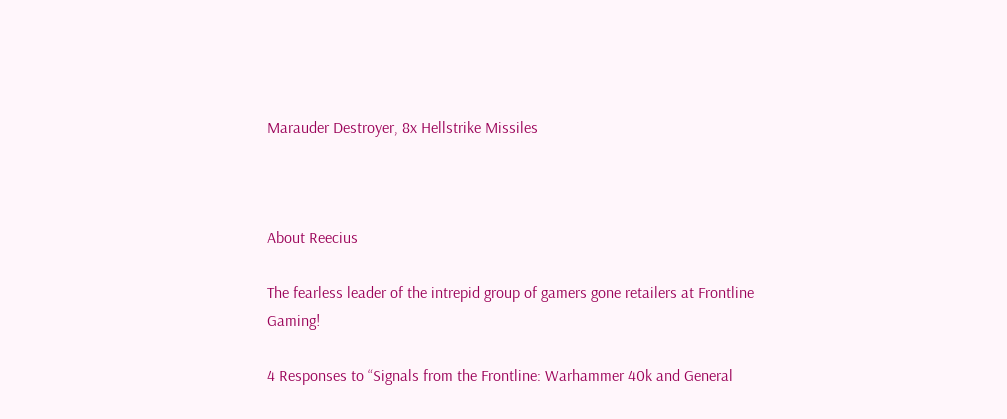Marauder Destroyer, 8x Hellstrike Missiles



About Reecius

The fearless leader of the intrepid group of gamers gone retailers at Frontline Gaming!

4 Responses to “Signals from the Frontline: Warhammer 40k and General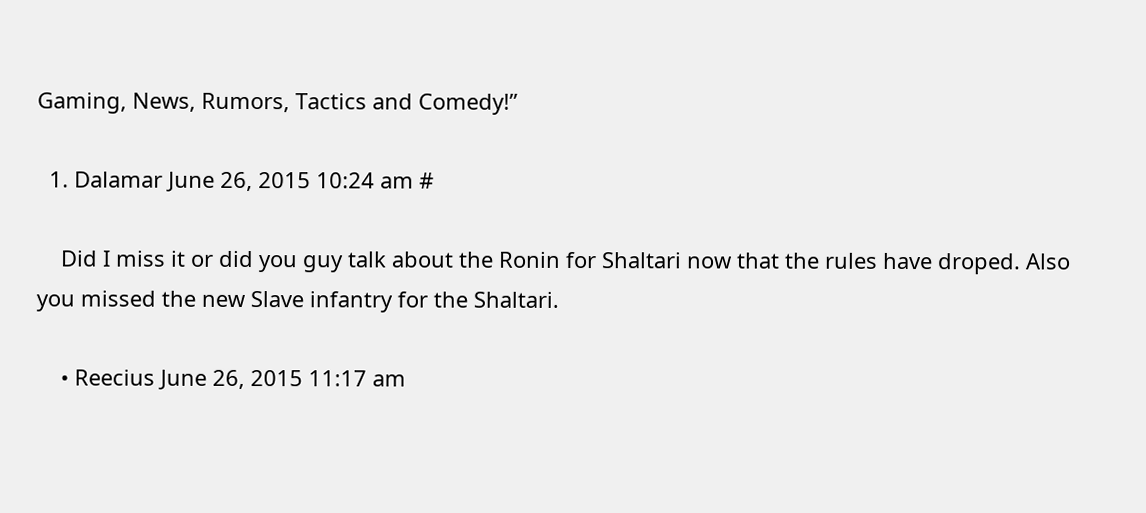Gaming, News, Rumors, Tactics and Comedy!”

  1. Dalamar June 26, 2015 10:24 am #

    Did I miss it or did you guy talk about the Ronin for Shaltari now that the rules have droped. Also you missed the new Slave infantry for the Shaltari.

    • Reecius June 26, 2015 11:17 am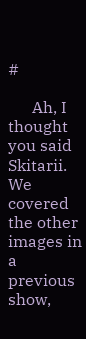#

      Ah, I thought you said Skitarii. We covered the other images in a previous show,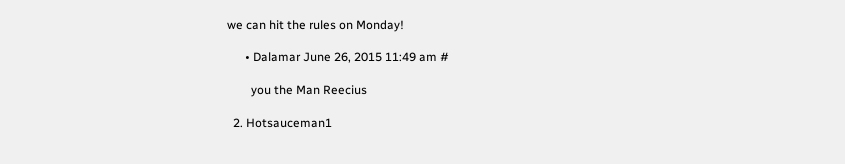we can hit the rules on Monday!

      • Dalamar June 26, 2015 11:49 am #

        you the Man Reecius

  2. Hotsauceman1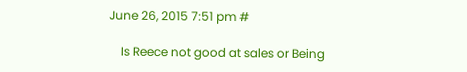June 26, 2015 7:51 pm #

    Is Reece not good at sales or Being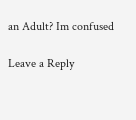an Adult? Im confused

Leave a Reply